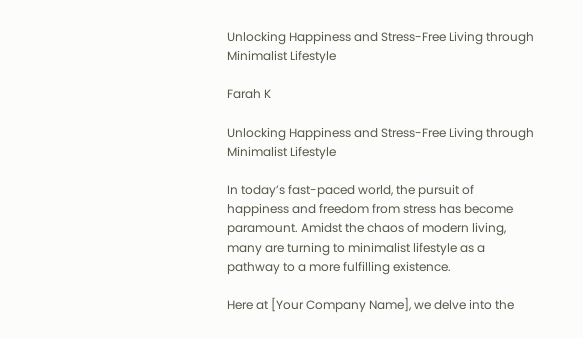Unlocking Happiness and Stress-Free Living through Minimalist Lifestyle

Farah K

Unlocking Happiness and Stress-Free Living through Minimalist Lifestyle

In today’s fast-paced world, the pursuit of happiness and freedom from stress has become paramount. Amidst the chaos of modern living, many are turning to minimalist lifestyle as a pathway to a more fulfilling existence.

Here at [Your Company Name], we delve into the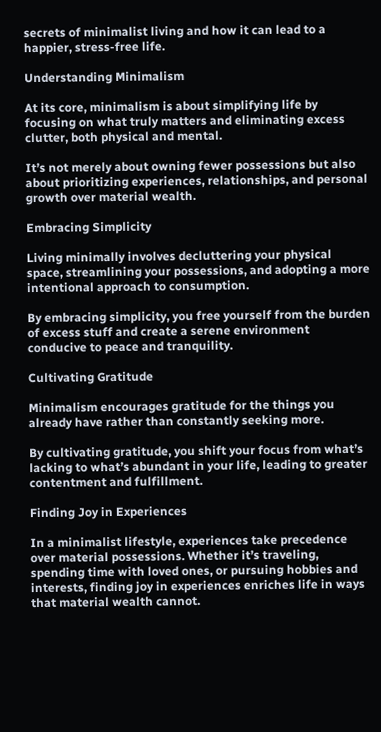secrets of minimalist living and how it can lead to a happier, stress-free life.

Understanding Minimalism

At its core, minimalism is about simplifying life by focusing on what truly matters and eliminating excess clutter, both physical and mental.

It’s not merely about owning fewer possessions but also about prioritizing experiences, relationships, and personal growth over material wealth.

Embracing Simplicity

Living minimally involves decluttering your physical space, streamlining your possessions, and adopting a more intentional approach to consumption.

By embracing simplicity, you free yourself from the burden of excess stuff and create a serene environment conducive to peace and tranquility.

Cultivating Gratitude

Minimalism encourages gratitude for the things you already have rather than constantly seeking more.

By cultivating gratitude, you shift your focus from what’s lacking to what’s abundant in your life, leading to greater contentment and fulfillment.

Finding Joy in Experiences

In a minimalist lifestyle, experiences take precedence over material possessions. Whether it’s traveling, spending time with loved ones, or pursuing hobbies and interests, finding joy in experiences enriches life in ways that material wealth cannot.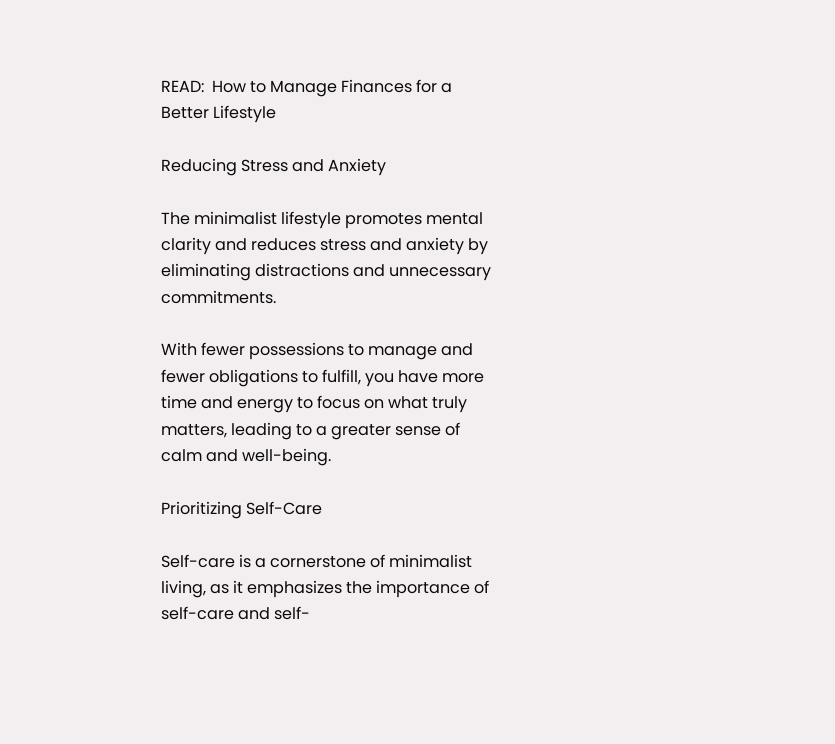READ:  How to Manage Finances for a Better Lifestyle

Reducing Stress and Anxiety

The minimalist lifestyle promotes mental clarity and reduces stress and anxiety by eliminating distractions and unnecessary commitments.

With fewer possessions to manage and fewer obligations to fulfill, you have more time and energy to focus on what truly matters, leading to a greater sense of calm and well-being.

Prioritizing Self-Care

Self-care is a cornerstone of minimalist living, as it emphasizes the importance of self-care and self-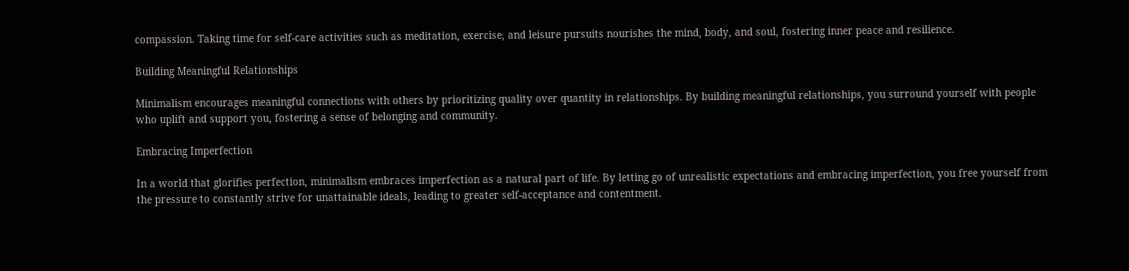compassion. Taking time for self-care activities such as meditation, exercise, and leisure pursuits nourishes the mind, body, and soul, fostering inner peace and resilience.

Building Meaningful Relationships

Minimalism encourages meaningful connections with others by prioritizing quality over quantity in relationships. By building meaningful relationships, you surround yourself with people who uplift and support you, fostering a sense of belonging and community.

Embracing Imperfection

In a world that glorifies perfection, minimalism embraces imperfection as a natural part of life. By letting go of unrealistic expectations and embracing imperfection, you free yourself from the pressure to constantly strive for unattainable ideals, leading to greater self-acceptance and contentment.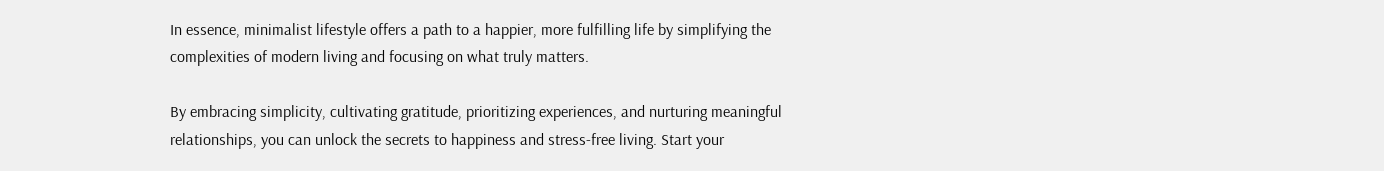In essence, minimalist lifestyle offers a path to a happier, more fulfilling life by simplifying the complexities of modern living and focusing on what truly matters.

By embracing simplicity, cultivating gratitude, prioritizing experiences, and nurturing meaningful relationships, you can unlock the secrets to happiness and stress-free living. Start your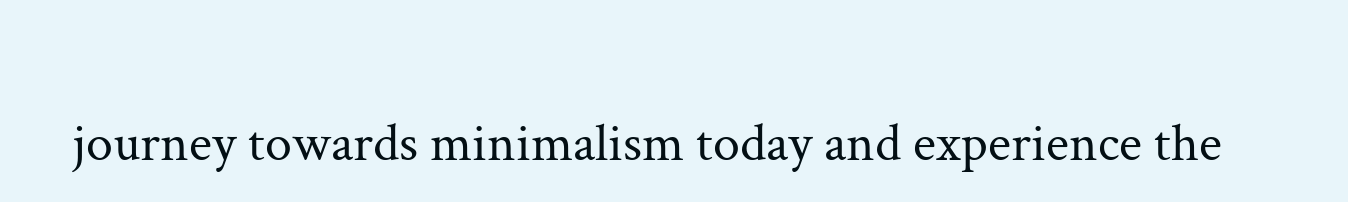journey towards minimalism today and experience the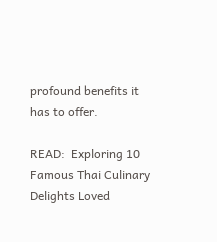profound benefits it has to offer.

READ:  Exploring 10 Famous Thai Culinary Delights Loved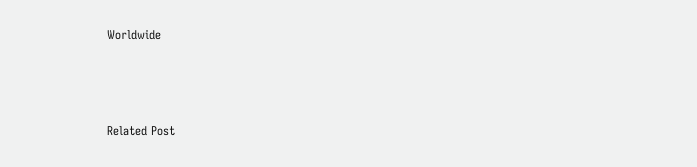Worldwide



Related Post